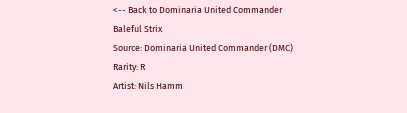<-- Back to Dominaria United Commander
Baleful Strix
Source: Dominaria United Commander (DMC)
Rarity: R
Artist: Nils Hamm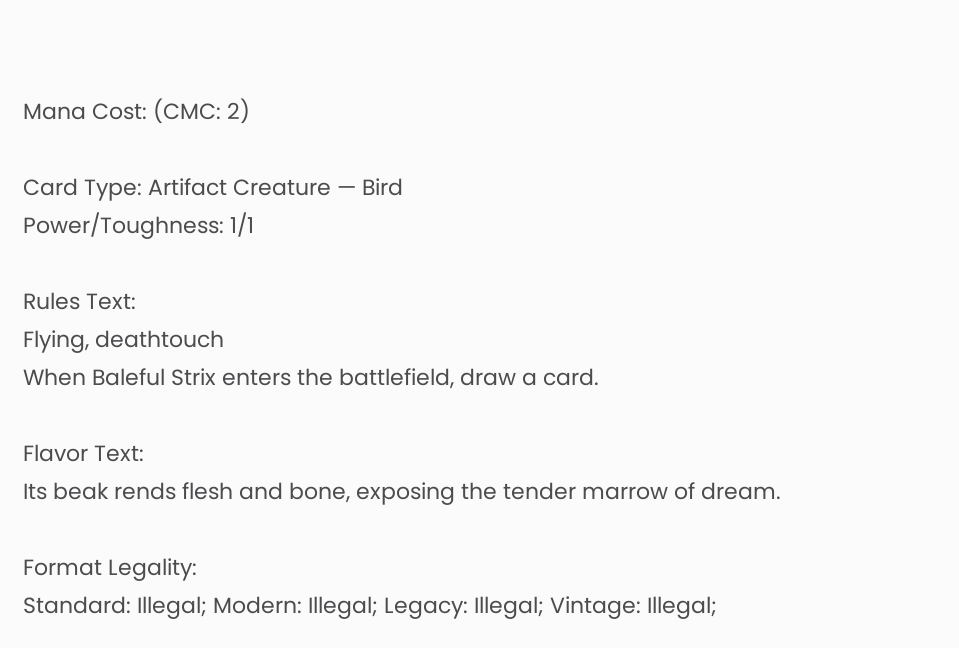Mana Cost: (CMC: 2)

Card Type: Artifact Creature — Bird
Power/Toughness: 1/1

Rules Text:
Flying, deathtouch
When Baleful Strix enters the battlefield, draw a card.

Flavor Text:
Its beak rends flesh and bone, exposing the tender marrow of dream.

Format Legality:
Standard: Illegal; Modern: Illegal; Legacy: Illegal; Vintage: Illegal;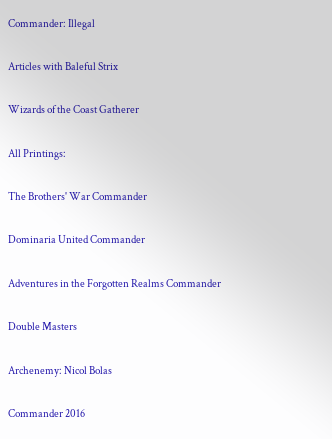Commander: Illegal

Articles with Baleful Strix

Wizards of the Coast Gatherer

All Printings:

The Brothers' War Commander

Dominaria United Commander

Adventures in the Forgotten Realms Commander

Double Masters

Archenemy: Nicol Bolas

Commander 2016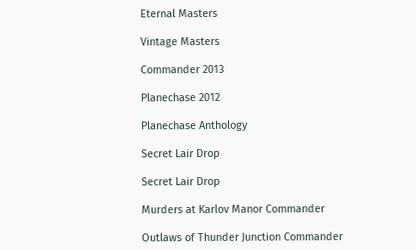Eternal Masters

Vintage Masters

Commander 2013

Planechase 2012

Planechase Anthology

Secret Lair Drop

Secret Lair Drop

Murders at Karlov Manor Commander

Outlaws of Thunder Junction Commander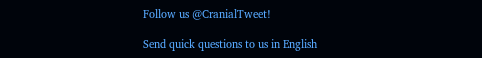Follow us @CranialTweet!

Send quick questions to us in English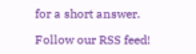for a short answer.

Follow our RSS feed!